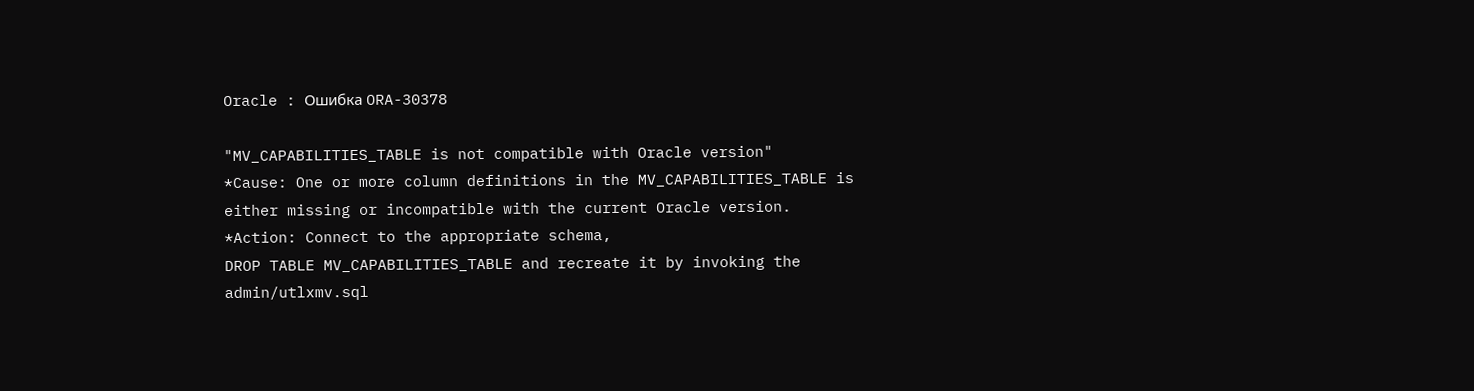Oracle : Ошибка ORA-30378

"MV_CAPABILITIES_TABLE is not compatible with Oracle version"
*Cause: One or more column definitions in the MV_CAPABILITIES_TABLE is
either missing or incompatible with the current Oracle version.
*Action: Connect to the appropriate schema,
DROP TABLE MV_CAPABILITIES_TABLE and recreate it by invoking the
admin/utlxmv.sql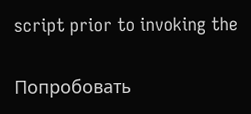script prior to invoking the

Попробовать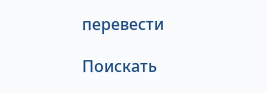перевести

Поискать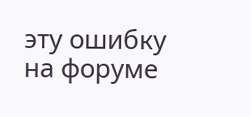эту ошибку на форуме